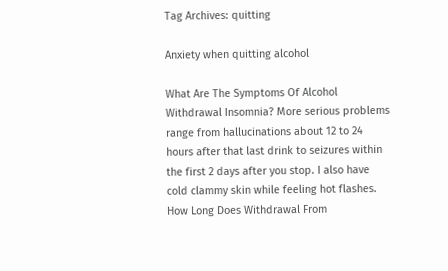Tag Archives: quitting

Anxiety when quitting alcohol

What Are The Symptoms Of Alcohol Withdrawal Insomnia? More serious problems range from hallucinations about 12 to 24 hours after that last drink to seizures within the first 2 days after you stop. I also have cold clammy skin while feeling hot flashes. How Long Does Withdrawal From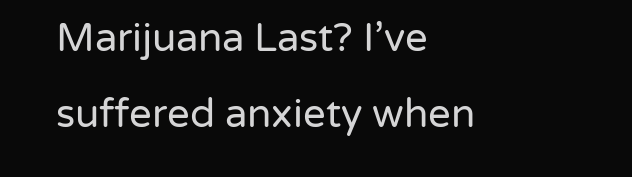Marijuana Last? I’ve suffered anxiety when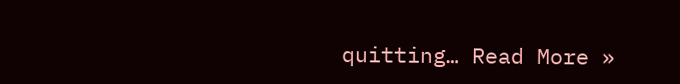quitting… Read More »